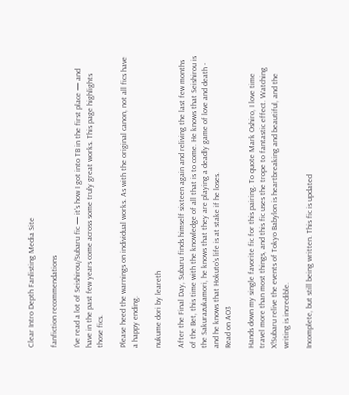Clear Intro Depth Fanlisting Media Site

fanfiction recommendations

I've read a lot of Seishirou/Subaru fic — it's how I got into TB in the first place — and have in the past few years come across some truly great works. This page highlights those fics.

Please heed the warnings on individual works. As with the original canon, not all fics have a happy ending.

nukume dori by leareth

After the Final Day, Subaru finds himself sixteen again and reliving the last few months of the Bet, this time with the knowledge of all that is to come. He knows that Seishirou is the Sakurazukamori, he knows that they are playing a deadly game of love and death - and he knows that Hokuto's life is at stake if he loses.
Read on AO3

Hands down my single favorite fic for this pairing. To quote Mark Oshiro, I love time travel more than most things, and this fic uses the trope to fantastic effect. Watching X!Subaru relive the events of Tokyo Babylon is heartbreaking and beautiful, and the writing is incredible.

Incomplete, but still being written. This fic is updated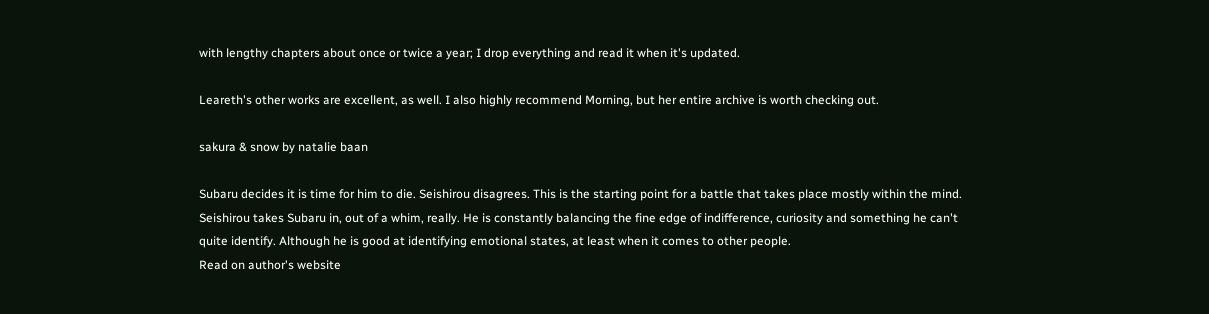with lengthy chapters about once or twice a year; I drop everything and read it when it's updated.

Leareth's other works are excellent, as well. I also highly recommend Morning, but her entire archive is worth checking out.

sakura & snow by natalie baan

Subaru decides it is time for him to die. Seishirou disagrees. This is the starting point for a battle that takes place mostly within the mind. Seishirou takes Subaru in, out of a whim, really. He is constantly balancing the fine edge of indifference, curiosity and something he can't quite identify. Although he is good at identifying emotional states, at least when it comes to other people.
Read on author's website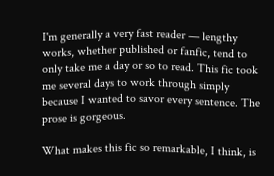I'm generally a very fast reader — lengthy works, whether published or fanfic, tend to only take me a day or so to read. This fic took me several days to work through simply because I wanted to savor every sentence. The prose is gorgeous.

What makes this fic so remarkable, I think, is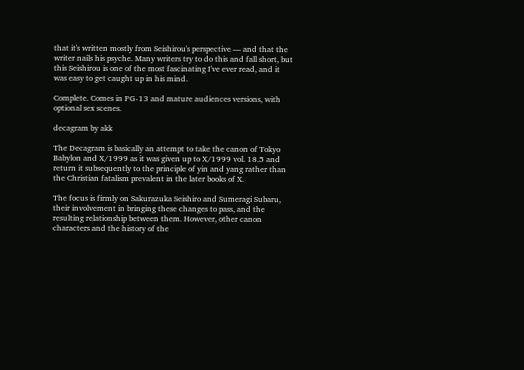that it's written mostly from Seishirou's perspective — and that the writer nails his psyche. Many writers try to do this and fall short, but this Seishirou is one of the most fascinating I've ever read, and it was easy to get caught up in his mind.

Complete. Comes in PG-13 and mature audiences versions, with optional sex scenes.

decagram by akk

The Decagram is basically an attempt to take the canon of Tokyo Babylon and X/1999 as it was given up to X/1999 vol. 18.5 and return it subsequently to the principle of yin and yang rather than the Christian fatalism prevalent in the later books of X.

The focus is firmly on Sakurazuka Seishiro and Sumeragi Subaru, their involvement in bringing these changes to pass, and the resulting relationship between them. However, other canon characters and the history of the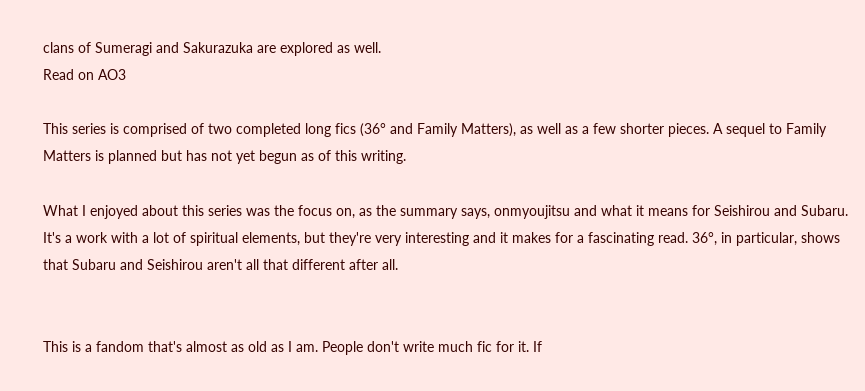clans of Sumeragi and Sakurazuka are explored as well.
Read on AO3

This series is comprised of two completed long fics (36° and Family Matters), as well as a few shorter pieces. A sequel to Family Matters is planned but has not yet begun as of this writing.

What I enjoyed about this series was the focus on, as the summary says, onmyoujitsu and what it means for Seishirou and Subaru. It's a work with a lot of spiritual elements, but they're very interesting and it makes for a fascinating read. 36°, in particular, shows that Subaru and Seishirou aren't all that different after all.


This is a fandom that's almost as old as I am. People don't write much fic for it. If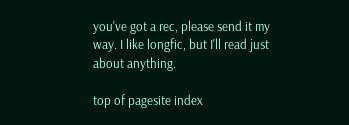you've got a rec, please send it my way. I like longfic, but I'll read just about anything.

top of pagesite index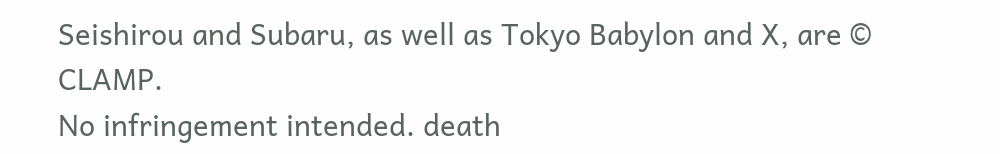Seishirou and Subaru, as well as Tokyo Babylon and X, are © CLAMP.
No infringement intended. death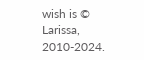wish is © Larissa, 2010-2024.